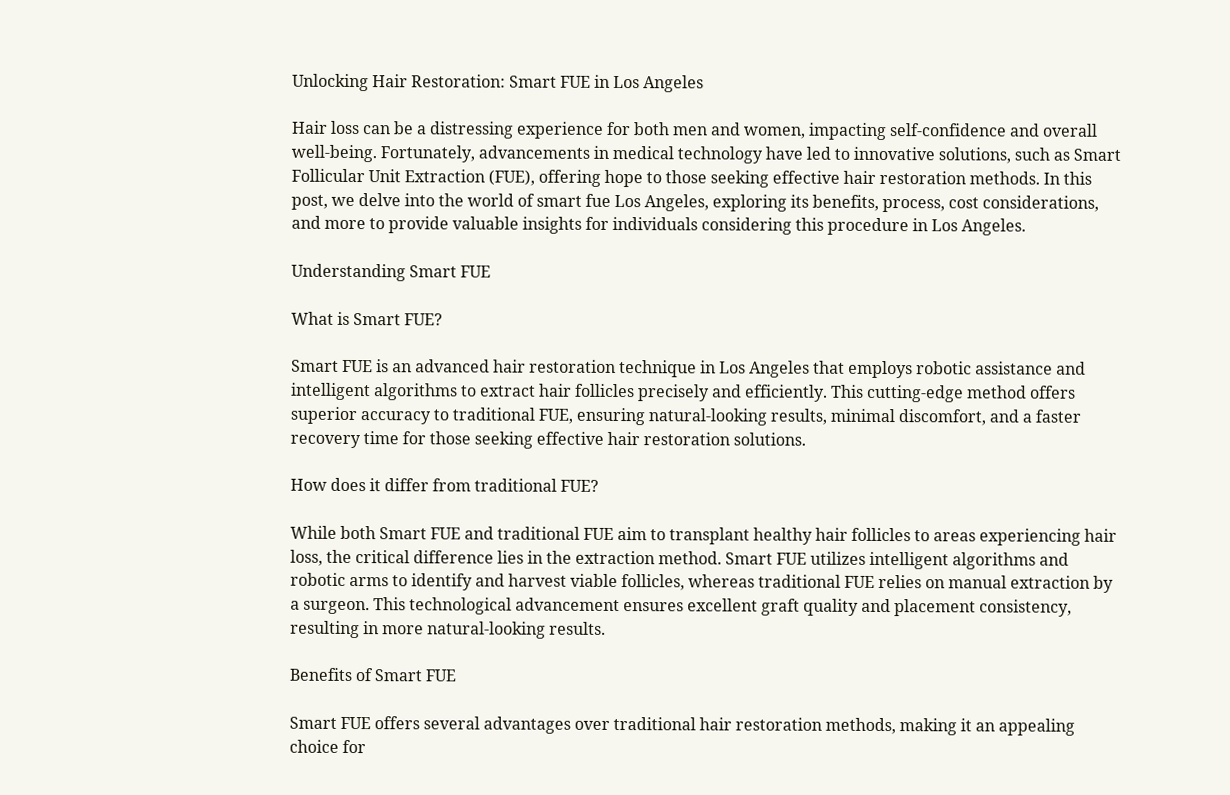Unlocking Hair Restoration: Smart FUE in Los Angeles

Hair loss can be a distressing experience for both men and women, impacting self-confidence and overall well-being. Fortunately, advancements in medical technology have led to innovative solutions, such as Smart Follicular Unit Extraction (FUE), offering hope to those seeking effective hair restoration methods. In this post, we delve into the world of smart fue Los Angeles, exploring its benefits, process, cost considerations, and more to provide valuable insights for individuals considering this procedure in Los Angeles.

Understanding Smart FUE

What is Smart FUE?

Smart FUE is an advanced hair restoration technique in Los Angeles that employs robotic assistance and intelligent algorithms to extract hair follicles precisely and efficiently. This cutting-edge method offers superior accuracy to traditional FUE, ensuring natural-looking results, minimal discomfort, and a faster recovery time for those seeking effective hair restoration solutions.

How does it differ from traditional FUE?

While both Smart FUE and traditional FUE aim to transplant healthy hair follicles to areas experiencing hair loss, the critical difference lies in the extraction method. Smart FUE utilizes intelligent algorithms and robotic arms to identify and harvest viable follicles, whereas traditional FUE relies on manual extraction by a surgeon. This technological advancement ensures excellent graft quality and placement consistency, resulting in more natural-looking results.

Benefits of Smart FUE

Smart FUE offers several advantages over traditional hair restoration methods, making it an appealing choice for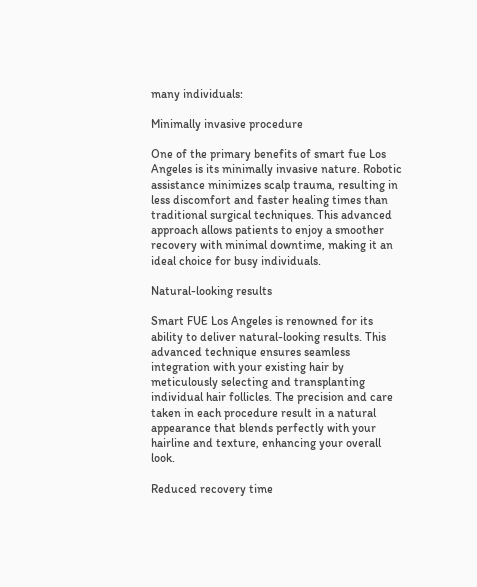many individuals:

Minimally invasive procedure

One of the primary benefits of smart fue Los Angeles is its minimally invasive nature. Robotic assistance minimizes scalp trauma, resulting in less discomfort and faster healing times than traditional surgical techniques. This advanced approach allows patients to enjoy a smoother recovery with minimal downtime, making it an ideal choice for busy individuals.

Natural-looking results

Smart FUE Los Angeles is renowned for its ability to deliver natural-looking results. This advanced technique ensures seamless integration with your existing hair by meticulously selecting and transplanting individual hair follicles. The precision and care taken in each procedure result in a natural appearance that blends perfectly with your hairline and texture, enhancing your overall look.

Reduced recovery time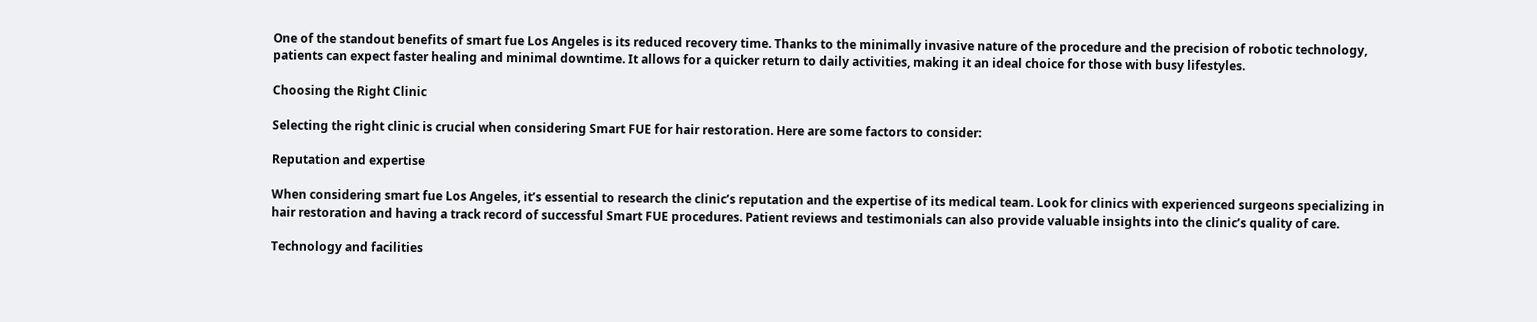One of the standout benefits of smart fue Los Angeles is its reduced recovery time. Thanks to the minimally invasive nature of the procedure and the precision of robotic technology, patients can expect faster healing and minimal downtime. It allows for a quicker return to daily activities, making it an ideal choice for those with busy lifestyles.

Choosing the Right Clinic

Selecting the right clinic is crucial when considering Smart FUE for hair restoration. Here are some factors to consider:

Reputation and expertise

When considering smart fue Los Angeles, it’s essential to research the clinic’s reputation and the expertise of its medical team. Look for clinics with experienced surgeons specializing in hair restoration and having a track record of successful Smart FUE procedures. Patient reviews and testimonials can also provide valuable insights into the clinic’s quality of care.

Technology and facilities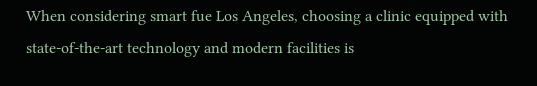When considering smart fue Los Angeles, choosing a clinic equipped with state-of-the-art technology and modern facilities is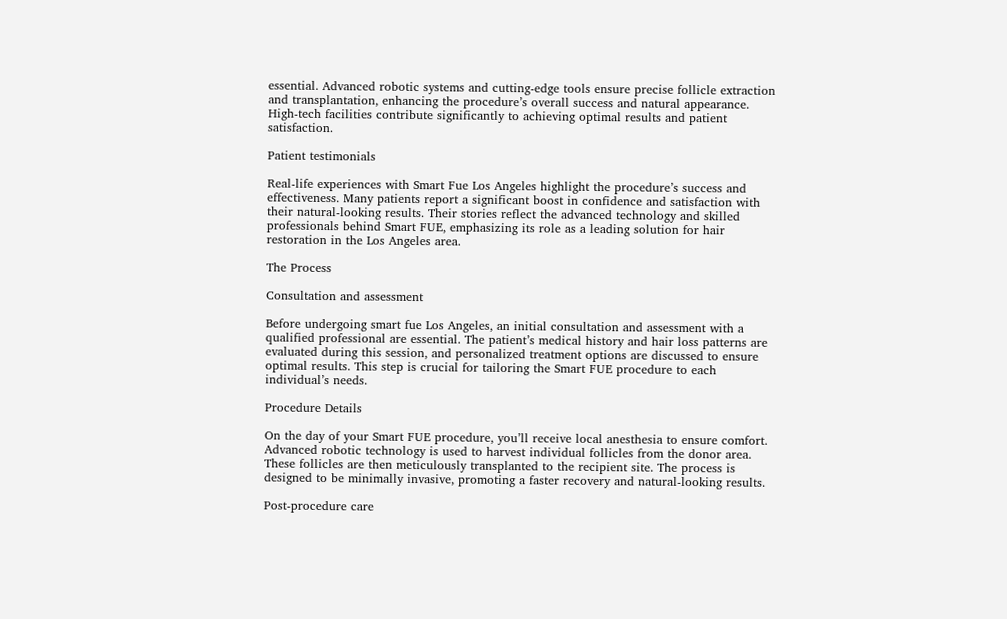essential. Advanced robotic systems and cutting-edge tools ensure precise follicle extraction and transplantation, enhancing the procedure’s overall success and natural appearance. High-tech facilities contribute significantly to achieving optimal results and patient satisfaction.

Patient testimonials

Real-life experiences with Smart Fue Los Angeles highlight the procedure’s success and effectiveness. Many patients report a significant boost in confidence and satisfaction with their natural-looking results. Their stories reflect the advanced technology and skilled professionals behind Smart FUE, emphasizing its role as a leading solution for hair restoration in the Los Angeles area.

The Process

Consultation and assessment

Before undergoing smart fue Los Angeles, an initial consultation and assessment with a qualified professional are essential. The patient’s medical history and hair loss patterns are evaluated during this session, and personalized treatment options are discussed to ensure optimal results. This step is crucial for tailoring the Smart FUE procedure to each individual’s needs.

Procedure Details

On the day of your Smart FUE procedure, you’ll receive local anesthesia to ensure comfort. Advanced robotic technology is used to harvest individual follicles from the donor area. These follicles are then meticulously transplanted to the recipient site. The process is designed to be minimally invasive, promoting a faster recovery and natural-looking results.

Post-procedure care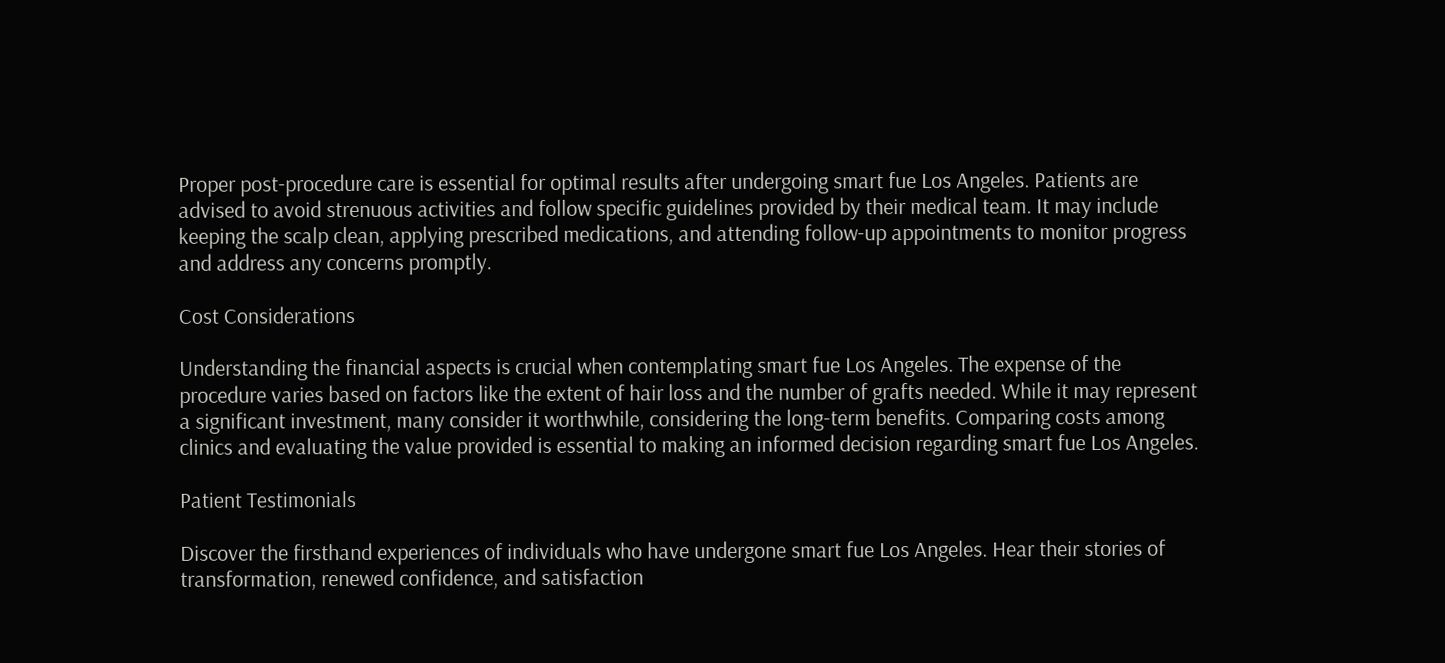Proper post-procedure care is essential for optimal results after undergoing smart fue Los Angeles. Patients are advised to avoid strenuous activities and follow specific guidelines provided by their medical team. It may include keeping the scalp clean, applying prescribed medications, and attending follow-up appointments to monitor progress and address any concerns promptly.

Cost Considerations

Understanding the financial aspects is crucial when contemplating smart fue Los Angeles. The expense of the procedure varies based on factors like the extent of hair loss and the number of grafts needed. While it may represent a significant investment, many consider it worthwhile, considering the long-term benefits. Comparing costs among clinics and evaluating the value provided is essential to making an informed decision regarding smart fue Los Angeles.

Patient Testimonials

Discover the firsthand experiences of individuals who have undergone smart fue Los Angeles. Hear their stories of transformation, renewed confidence, and satisfaction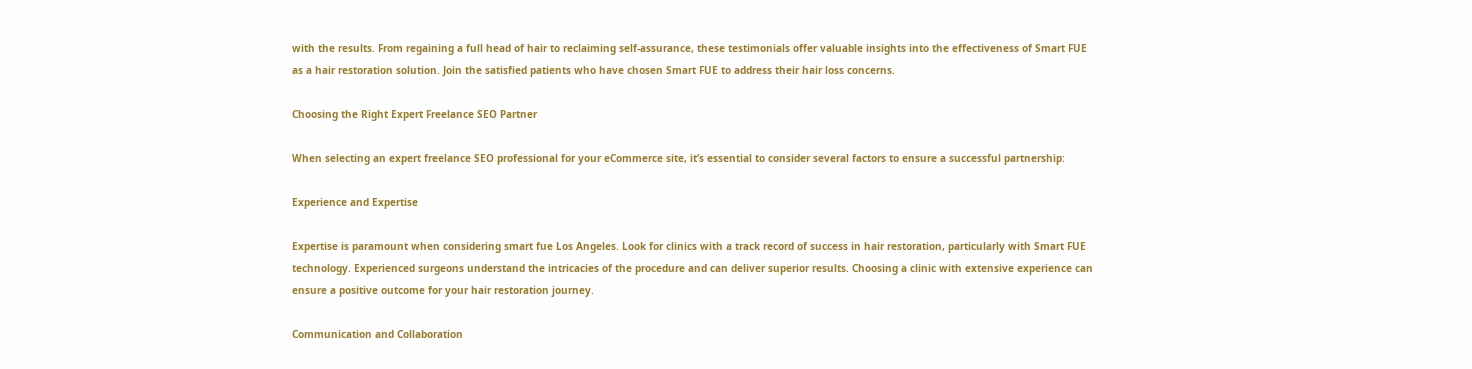with the results. From regaining a full head of hair to reclaiming self-assurance, these testimonials offer valuable insights into the effectiveness of Smart FUE as a hair restoration solution. Join the satisfied patients who have chosen Smart FUE to address their hair loss concerns.

Choosing the Right Expert Freelance SEO Partner

When selecting an expert freelance SEO professional for your eCommerce site, it’s essential to consider several factors to ensure a successful partnership:

Experience and Expertise

Expertise is paramount when considering smart fue Los Angeles. Look for clinics with a track record of success in hair restoration, particularly with Smart FUE technology. Experienced surgeons understand the intricacies of the procedure and can deliver superior results. Choosing a clinic with extensive experience can ensure a positive outcome for your hair restoration journey.

Communication and Collaboration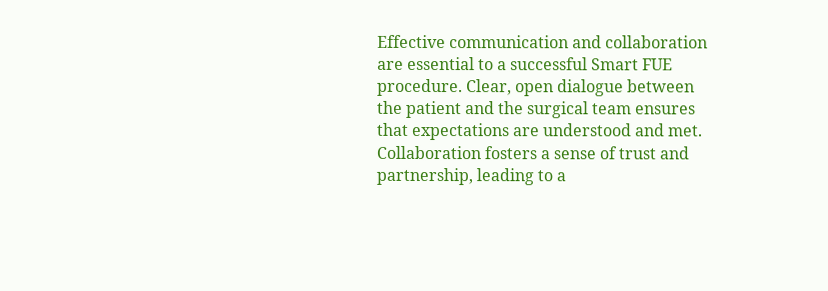Effective communication and collaboration are essential to a successful Smart FUE procedure. Clear, open dialogue between the patient and the surgical team ensures that expectations are understood and met. Collaboration fosters a sense of trust and partnership, leading to a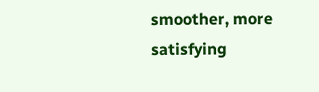smoother, more satisfying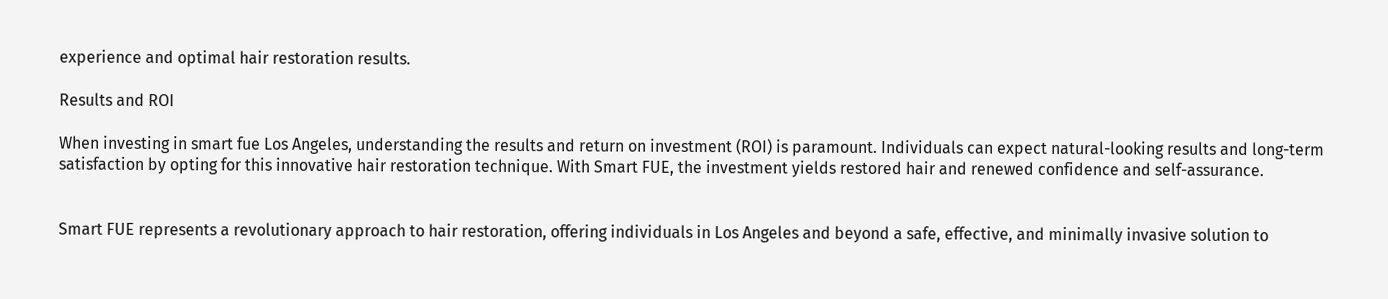experience and optimal hair restoration results.

Results and ROI

When investing in smart fue Los Angeles, understanding the results and return on investment (ROI) is paramount. Individuals can expect natural-looking results and long-term satisfaction by opting for this innovative hair restoration technique. With Smart FUE, the investment yields restored hair and renewed confidence and self-assurance.


Smart FUE represents a revolutionary approach to hair restoration, offering individuals in Los Angeles and beyond a safe, effective, and minimally invasive solution to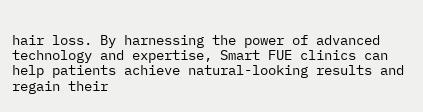hair loss. By harnessing the power of advanced technology and expertise, Smart FUE clinics can help patients achieve natural-looking results and regain their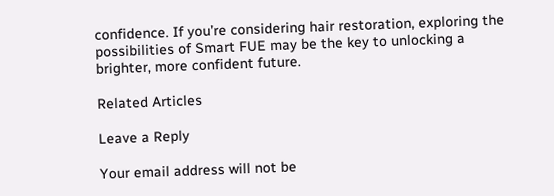confidence. If you’re considering hair restoration, exploring the possibilities of Smart FUE may be the key to unlocking a brighter, more confident future.

Related Articles

Leave a Reply

Your email address will not be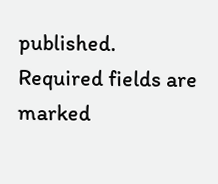published. Required fields are marked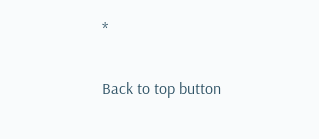*

Back to top button